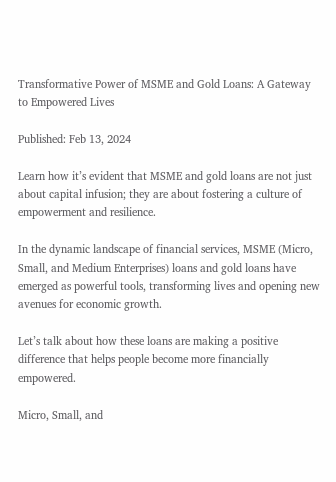Transformative Power of MSME and Gold Loans: A Gateway to Empowered Lives

Published: Feb 13, 2024

Learn how it’s evident that MSME and gold loans are not just about capital infusion; they are about fostering a culture of empowerment and resilience.

In the dynamic landscape of financial services, MSME (Micro, Small, and Medium Enterprises) loans and gold loans have emerged as powerful tools, transforming lives and opening new avenues for economic growth.

Let’s talk about how these loans are making a positive difference that helps people become more financially empowered.

Micro, Small, and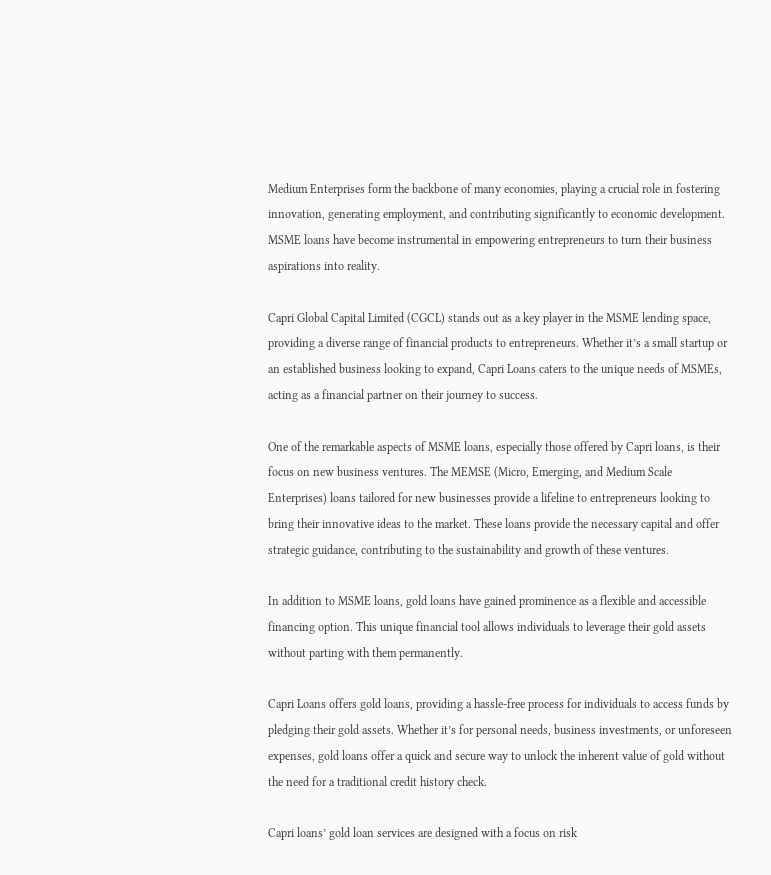Medium Enterprises form the backbone of many economies, playing a crucial role in fostering innovation, generating employment, and contributing significantly to economic development. MSME loans have become instrumental in empowering entrepreneurs to turn their business aspirations into reality.

Capri Global Capital Limited (CGCL) stands out as a key player in the MSME lending space, providing a diverse range of financial products to entrepreneurs. Whether it’s a small startup or an established business looking to expand, Capri Loans caters to the unique needs of MSMEs, acting as a financial partner on their journey to success.

One of the remarkable aspects of MSME loans, especially those offered by Capri loans, is their focus on new business ventures. The MEMSE (Micro, Emerging, and Medium Scale Enterprises) loans tailored for new businesses provide a lifeline to entrepreneurs looking to bring their innovative ideas to the market. These loans provide the necessary capital and offer strategic guidance, contributing to the sustainability and growth of these ventures.

In addition to MSME loans, gold loans have gained prominence as a flexible and accessible financing option. This unique financial tool allows individuals to leverage their gold assets without parting with them permanently.

Capri Loans offers gold loans, providing a hassle-free process for individuals to access funds by pledging their gold assets. Whether it’s for personal needs, business investments, or unforeseen expenses, gold loans offer a quick and secure way to unlock the inherent value of gold without the need for a traditional credit history check.

Capri loans’ gold loan services are designed with a focus on risk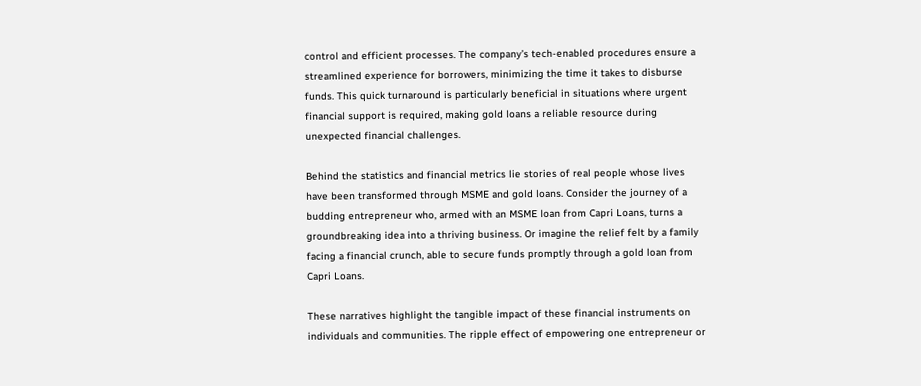control and efficient processes. The company’s tech-enabled procedures ensure a streamlined experience for borrowers, minimizing the time it takes to disburse funds. This quick turnaround is particularly beneficial in situations where urgent financial support is required, making gold loans a reliable resource during unexpected financial challenges.

Behind the statistics and financial metrics lie stories of real people whose lives have been transformed through MSME and gold loans. Consider the journey of a budding entrepreneur who, armed with an MSME loan from Capri Loans, turns a groundbreaking idea into a thriving business. Or imagine the relief felt by a family facing a financial crunch, able to secure funds promptly through a gold loan from Capri Loans.

These narratives highlight the tangible impact of these financial instruments on individuals and communities. The ripple effect of empowering one entrepreneur or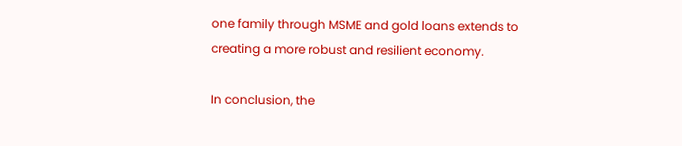one family through MSME and gold loans extends to creating a more robust and resilient economy.

In conclusion, the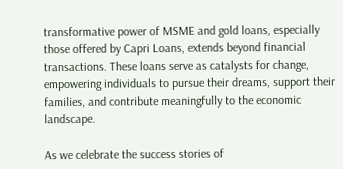transformative power of MSME and gold loans, especially those offered by Capri Loans, extends beyond financial transactions. These loans serve as catalysts for change, empowering individuals to pursue their dreams, support their families, and contribute meaningfully to the economic landscape.

As we celebrate the success stories of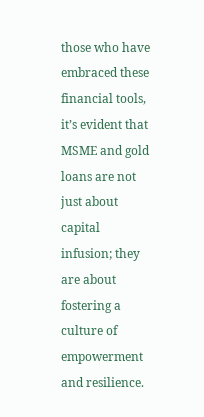those who have embraced these financial tools, it’s evident that MSME and gold loans are not just about capital infusion; they are about fostering a culture of empowerment and resilience.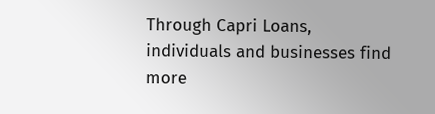Through Capri Loans, individuals and businesses find more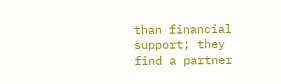than financial support; they find a partner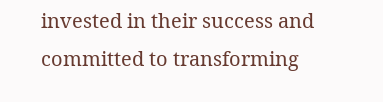invested in their success and committed to transforming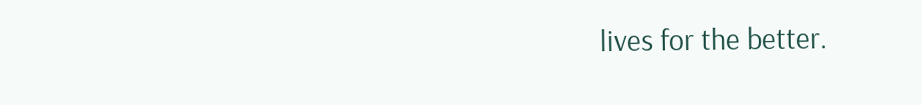lives for the better.